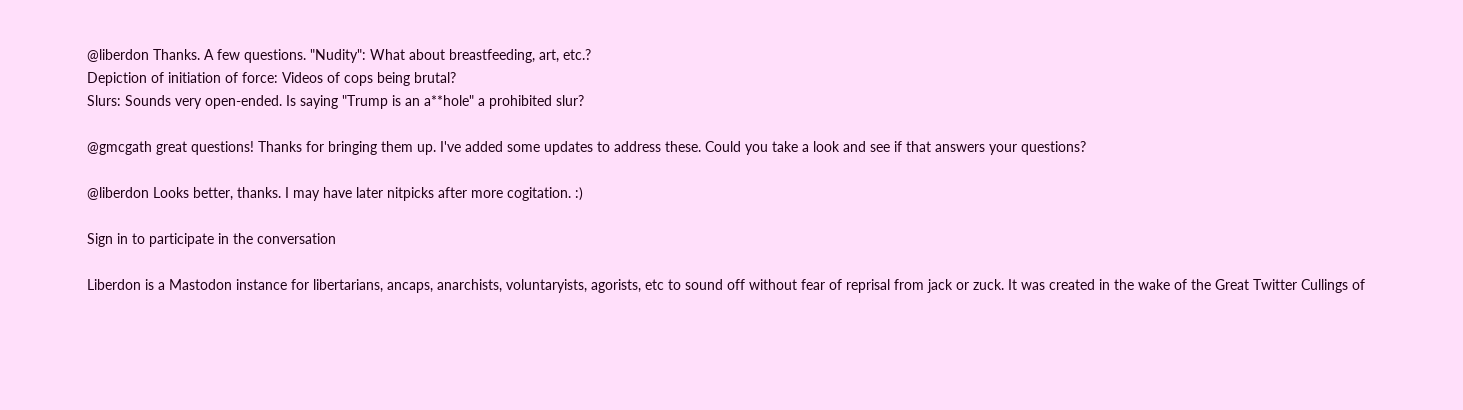@liberdon Thanks. A few questions. "Nudity": What about breastfeeding, art, etc.?
Depiction of initiation of force: Videos of cops being brutal?
Slurs: Sounds very open-ended. Is saying "Trump is an a**hole" a prohibited slur?

@gmcgath great questions! Thanks for bringing them up. I've added some updates to address these. Could you take a look and see if that answers your questions?

@liberdon Looks better, thanks. I may have later nitpicks after more cogitation. :)

Sign in to participate in the conversation

Liberdon is a Mastodon instance for libertarians, ancaps, anarchists, voluntaryists, agorists, etc to sound off without fear of reprisal from jack or zuck. It was created in the wake of the Great Twitter Cullings of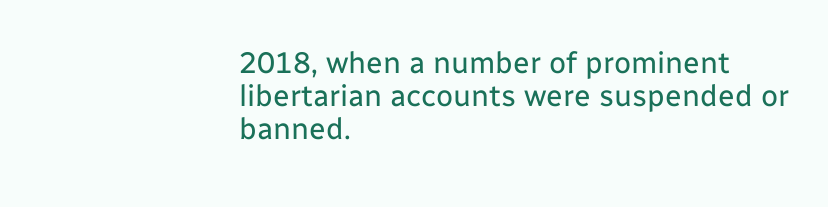2018, when a number of prominent libertarian accounts were suspended or banned.